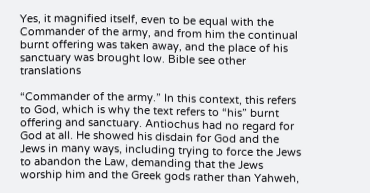Yes, it magnified itself, even to be equal with the Commander of the army, and from him the continual burnt offering was taken away, and the place of his sanctuary was brought low. Bible see other translations

“Commander of the army.” In this context, this refers to God, which is why the text refers to “his” burnt offering and sanctuary. Antiochus had no regard for God at all. He showed his disdain for God and the Jews in many ways, including trying to force the Jews to abandon the Law, demanding that the Jews worship him and the Greek gods rather than Yahweh,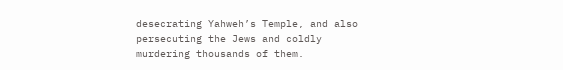desecrating Yahweh’s Temple, and also persecuting the Jews and coldly murdering thousands of them.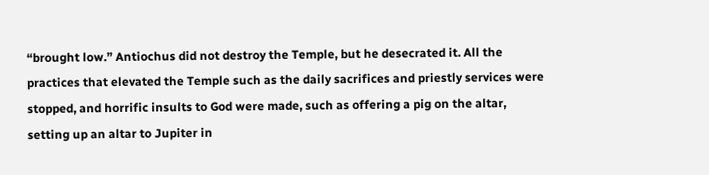“brought low.” Antiochus did not destroy the Temple, but he desecrated it. All the practices that elevated the Temple such as the daily sacrifices and priestly services were stopped, and horrific insults to God were made, such as offering a pig on the altar, setting up an altar to Jupiter in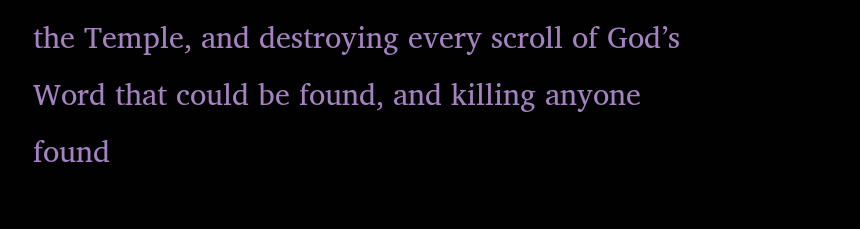the Temple, and destroying every scroll of God’s Word that could be found, and killing anyone found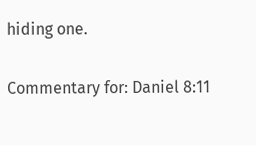hiding one.

Commentary for: Daniel 8:11